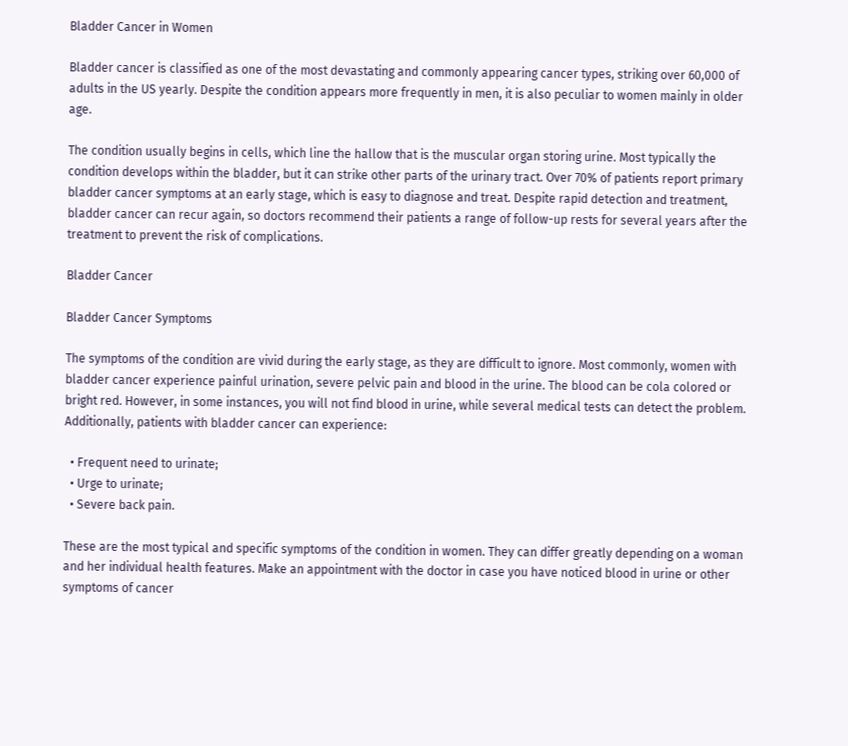Bladder Cancer in Women

Bladder cancer is classified as one of the most devastating and commonly appearing cancer types, striking over 60,000 of adults in the US yearly. Despite the condition appears more frequently in men, it is also peculiar to women mainly in older age.

The condition usually begins in cells, which line the hallow that is the muscular organ storing urine. Most typically the condition develops within the bladder, but it can strike other parts of the urinary tract. Over 70% of patients report primary bladder cancer symptoms at an early stage, which is easy to diagnose and treat. Despite rapid detection and treatment, bladder cancer can recur again, so doctors recommend their patients a range of follow-up rests for several years after the treatment to prevent the risk of complications.

Bladder Cancer

Bladder Cancer Symptoms

The symptoms of the condition are vivid during the early stage, as they are difficult to ignore. Most commonly, women with bladder cancer experience painful urination, severe pelvic pain and blood in the urine. The blood can be cola colored or bright red. However, in some instances, you will not find blood in urine, while several medical tests can detect the problem. Additionally, patients with bladder cancer can experience:

  • Frequent need to urinate;
  • Urge to urinate;
  • Severe back pain.

These are the most typical and specific symptoms of the condition in women. They can differ greatly depending on a woman and her individual health features. Make an appointment with the doctor in case you have noticed blood in urine or other symptoms of cancer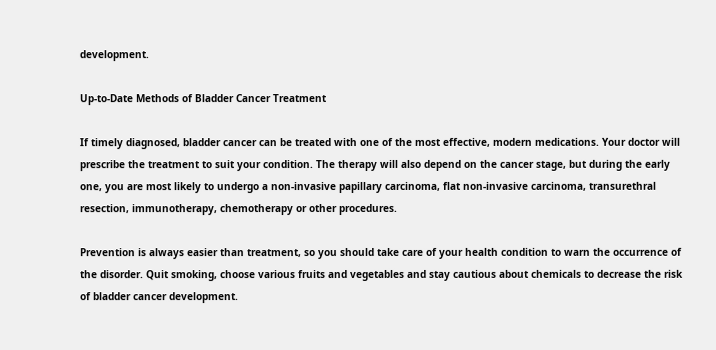development.

Up-to-Date Methods of Bladder Cancer Treatment

If timely diagnosed, bladder cancer can be treated with one of the most effective, modern medications. Your doctor will prescribe the treatment to suit your condition. The therapy will also depend on the cancer stage, but during the early one, you are most likely to undergo a non-invasive papillary carcinoma, flat non-invasive carcinoma, transurethral resection, immunotherapy, chemotherapy or other procedures.

Prevention is always easier than treatment, so you should take care of your health condition to warn the occurrence of the disorder. Quit smoking, choose various fruits and vegetables and stay cautious about chemicals to decrease the risk of bladder cancer development.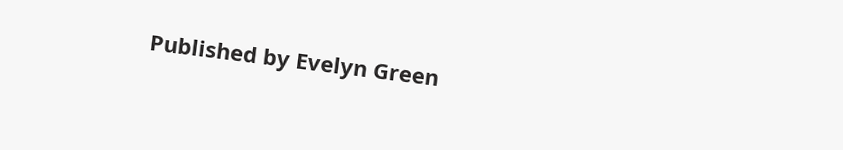Published by Evelyn Green